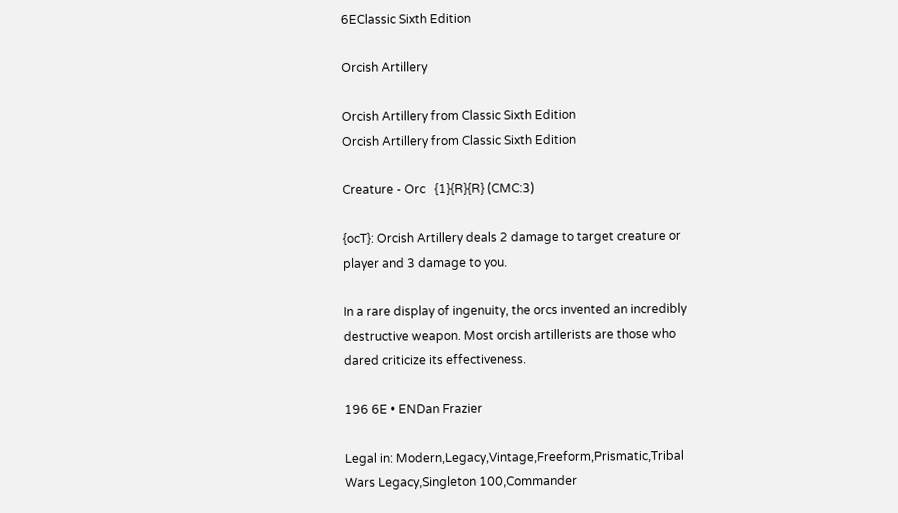6EClassic Sixth Edition

Orcish Artillery

Orcish Artillery from Classic Sixth Edition
Orcish Artillery from Classic Sixth Edition

Creature - Orc   {1}{R}{R} (CMC:3)

{ocT}: Orcish Artillery deals 2 damage to target creature or player and 3 damage to you.

In a rare display of ingenuity, the orcs invented an incredibly destructive weapon. Most orcish artillerists are those who dared criticize its effectiveness.

196 6E • ENDan Frazier

Legal in: Modern,Legacy,Vintage,Freeform,Prismatic,Tribal Wars Legacy,Singleton 100,Commander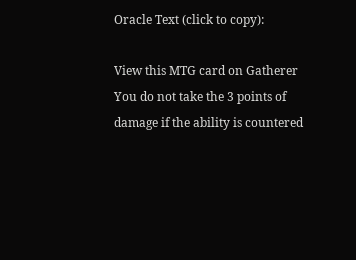Oracle Text (click to copy):

View this MTG card on Gatherer
You do not take the 3 points of damage if the ability is countered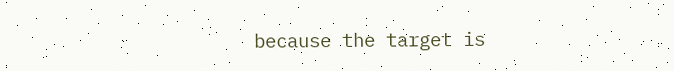because the target is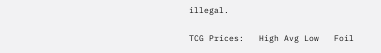illegal.

TCG Prices:   High Avg Low   Foil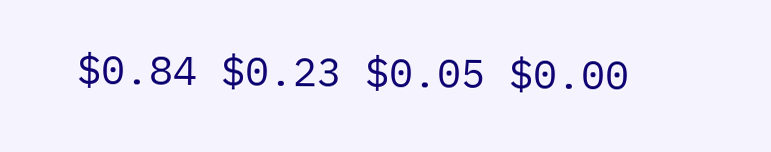$0.84 $0.23 $0.05 $0.00